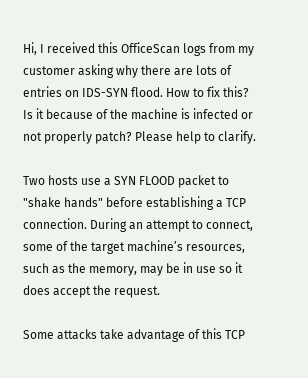Hi, I received this OfficeScan logs from my customer asking why there are lots of entries on IDS-SYN flood. How to fix this? Is it because of the machine is infected or not properly patch? Please help to clarify.

Two hosts use a SYN FLOOD packet to "shake hands" before establishing a TCP connection. During an attempt to connect, some of the target machine’s resources, such as the memory, may be in use so it does accept the request.

Some attacks take advantage of this TCP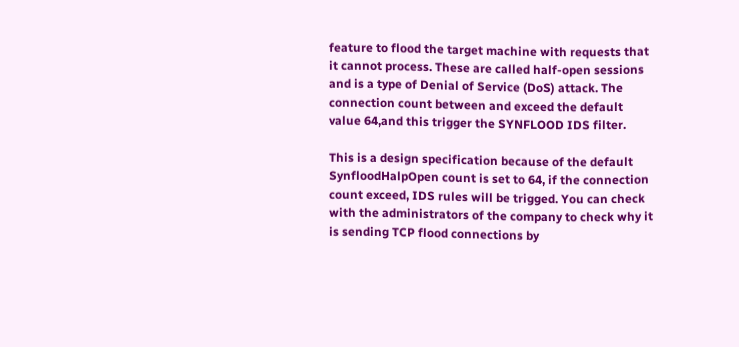feature to flood the target machine with requests that it cannot process. These are called half-open sessions and is a type of Denial of Service (DoS) attack. The connection count between and exceed the default value 64,and this trigger the SYNFLOOD IDS filter.

This is a design specification because of the default SynfloodHalpOpen count is set to 64, if the connection count exceed, IDS rules will be trigged. You can check with the administrators of the company to check why it is sending TCP flood connections by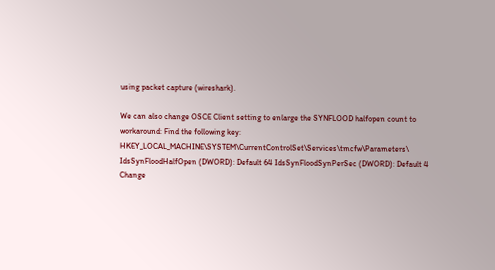using packet capture (wireshark).

We can also change OSCE Client setting to enlarge the SYNFLOOD halfopen count to workaround: Find the following key: HKEY_LOCAL_MACHINE\SYSTEM\CurrentControlSet\Services\tmcfw\Parameters\ IdsSynFloodHalfOpen (DWORD): Default 64 IdsSynFloodSynPerSec (DWORD): Default 4 Change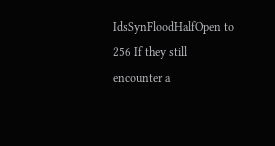IdsSynFloodHalfOpen to 256 If they still encounter a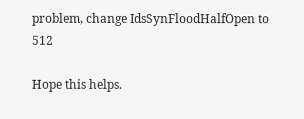problem, change IdsSynFloodHalfOpen to 512

Hope this helps.